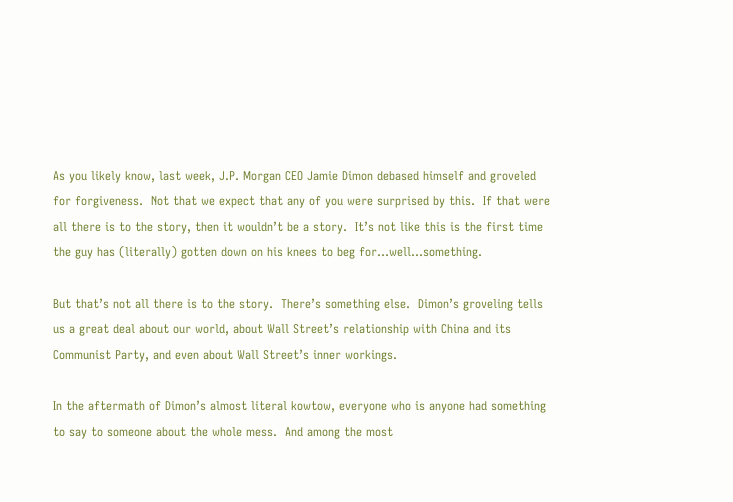As you likely know, last week, J.P. Morgan CEO Jamie Dimon debased himself and groveled for forgiveness.  Not that we expect that any of you were surprised by this.  If that were all there is to the story, then it wouldn’t be a story.  It’s not like this is the first time the guy has (literally) gotten down on his knees to beg for…well…something.

But that’s not all there is to the story.  There’s something else.  Dimon’s groveling tells us a great deal about our world, about Wall Street’s relationship with China and its Communist Party, and even about Wall Street’s inner workings.

In the aftermath of Dimon’s almost literal kowtow, everyone who is anyone had something to say to someone about the whole mess.  And among the most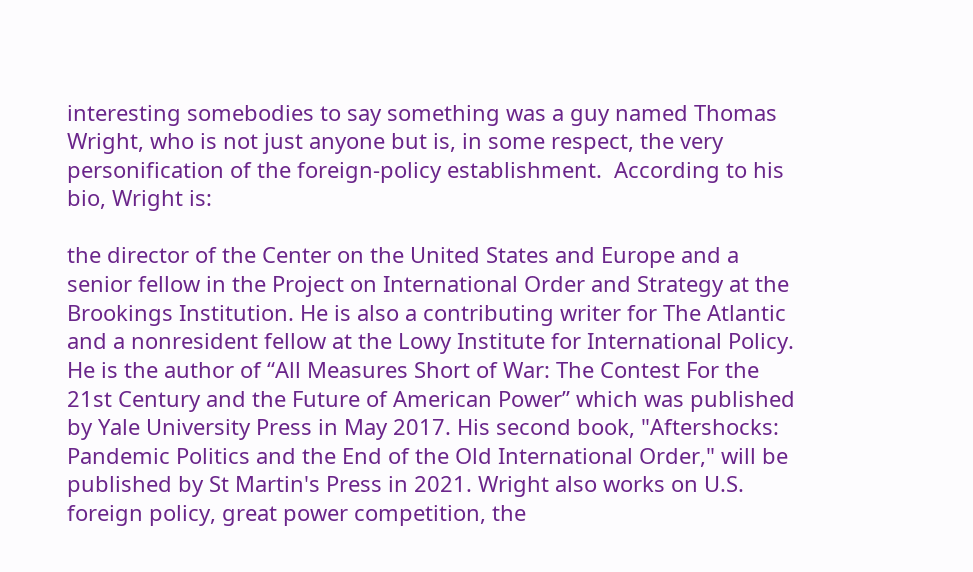interesting somebodies to say something was a guy named Thomas Wright, who is not just anyone but is, in some respect, the very personification of the foreign-policy establishment.  According to his bio, Wright is:

the director of the Center on the United States and Europe and a senior fellow in the Project on International Order and Strategy at the Brookings Institution. He is also a contributing writer for The Atlantic and a nonresident fellow at the Lowy Institute for International Policy. He is the author of “All Measures Short of War: The Contest For the 21st Century and the Future of American Power” which was published by Yale University Press in May 2017. His second book, "Aftershocks: Pandemic Politics and the End of the Old International Order," will be published by St Martin's Press in 2021. Wright also works on U.S. foreign policy, great power competition, the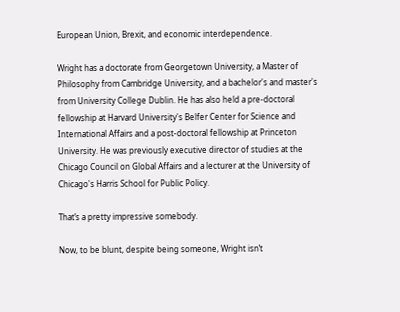European Union, Brexit, and economic interdependence.

Wright has a doctorate from Georgetown University, a Master of Philosophy from Cambridge University, and a bachelor's and master's from University College Dublin. He has also held a pre-doctoral fellowship at Harvard University's Belfer Center for Science and International Affairs and a post-doctoral fellowship at Princeton University. He was previously executive director of studies at the Chicago Council on Global Affairs and a lecturer at the University of Chicago's Harris School for Public Policy.

That’s a pretty impressive somebody.

Now, to be blunt, despite being someone, Wright isn’t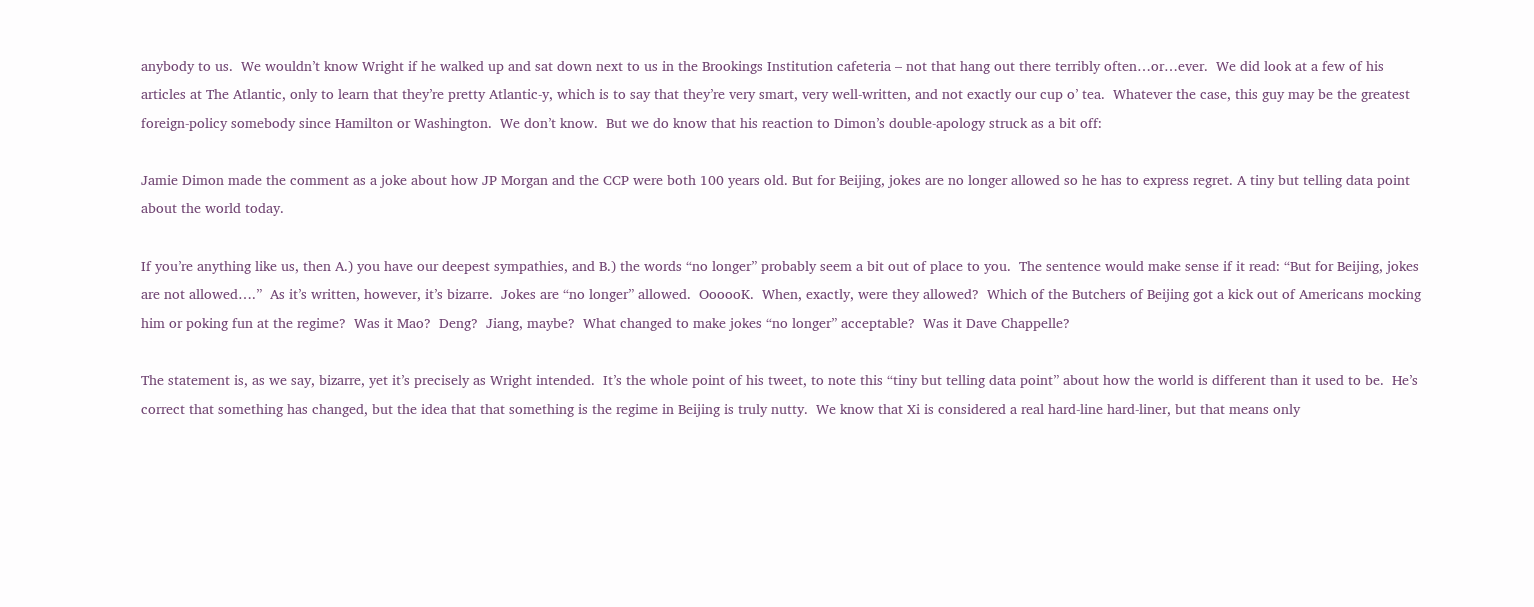anybody to us.  We wouldn’t know Wright if he walked up and sat down next to us in the Brookings Institution cafeteria – not that hang out there terribly often…or…ever.  We did look at a few of his articles at The Atlantic, only to learn that they’re pretty Atlantic-y, which is to say that they’re very smart, very well-written, and not exactly our cup o’ tea.  Whatever the case, this guy may be the greatest foreign-policy somebody since Hamilton or Washington.  We don’t know.  But we do know that his reaction to Dimon’s double-apology struck as a bit off:

Jamie Dimon made the comment as a joke about how JP Morgan and the CCP were both 100 years old. But for Beijing, jokes are no longer allowed so he has to express regret. A tiny but telling data point about the world today.

If you’re anything like us, then A.) you have our deepest sympathies, and B.) the words “no longer” probably seem a bit out of place to you.  The sentence would make sense if it read: “But for Beijing, jokes are not allowed….”  As it’s written, however, it’s bizarre.  Jokes are “no longer” allowed.  OooooK.  When, exactly, were they allowed?  Which of the Butchers of Beijing got a kick out of Americans mocking him or poking fun at the regime?  Was it Mao?  Deng?  Jiang, maybe?  What changed to make jokes “no longer” acceptable?  Was it Dave Chappelle?

The statement is, as we say, bizarre, yet it’s precisely as Wright intended.  It’s the whole point of his tweet, to note this “tiny but telling data point” about how the world is different than it used to be.  He’s correct that something has changed, but the idea that that something is the regime in Beijing is truly nutty.  We know that Xi is considered a real hard-line hard-liner, but that means only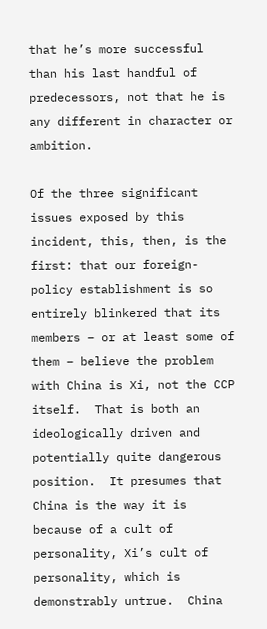that he’s more successful than his last handful of predecessors, not that he is any different in character or ambition.

Of the three significant issues exposed by this incident, this, then, is the first: that our foreign-policy establishment is so entirely blinkered that its members – or at least some of them – believe the problem with China is Xi, not the CCP itself.  That is both an ideologically driven and potentially quite dangerous position.  It presumes that China is the way it is because of a cult of personality, Xi’s cult of personality, which is demonstrably untrue.  China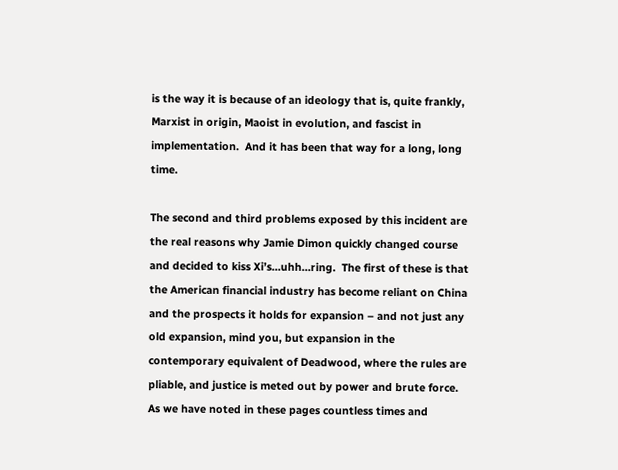is the way it is because of an ideology that is, quite frankly, Marxist in origin, Maoist in evolution, and fascist in implementation.  And it has been that way for a long, long time.

The second and third problems exposed by this incident are the real reasons why Jamie Dimon quickly changed course and decided to kiss Xi’s…uhh…ring.  The first of these is that the American financial industry has become reliant on China and the prospects it holds for expansion – and not just any old expansion, mind you, but expansion in the contemporary equivalent of Deadwood, where the rules are pliable, and justice is meted out by power and brute force.  As we have noted in these pages countless times and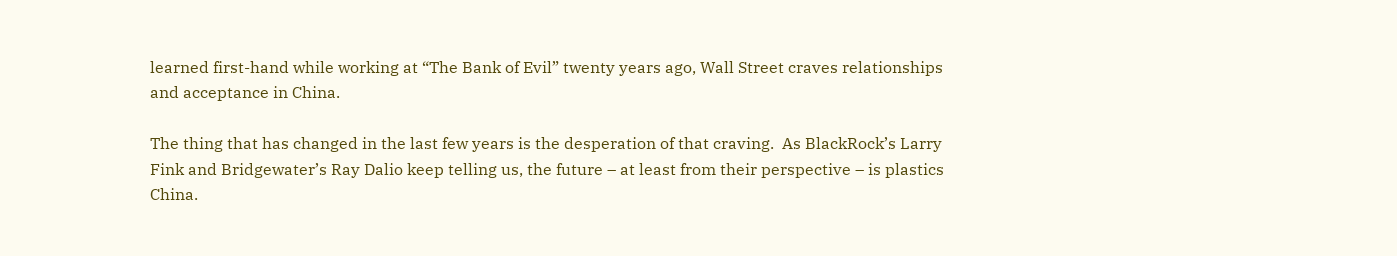learned first-hand while working at “The Bank of Evil” twenty years ago, Wall Street craves relationships and acceptance in China.

The thing that has changed in the last few years is the desperation of that craving.  As BlackRock’s Larry Fink and Bridgewater’s Ray Dalio keep telling us, the future – at least from their perspective – is plastics China.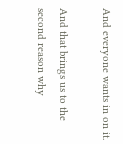And everyone wants in on it.

And that brings us to the second reason why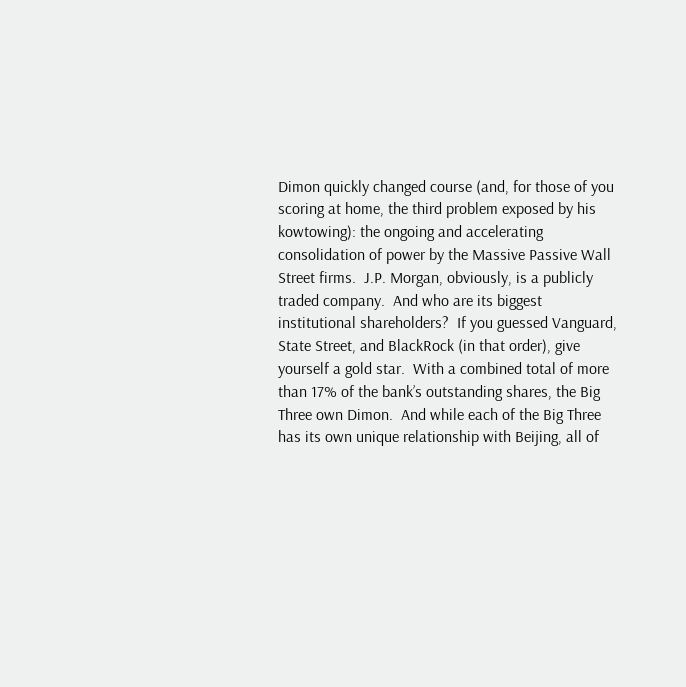Dimon quickly changed course (and, for those of you scoring at home, the third problem exposed by his kowtowing): the ongoing and accelerating consolidation of power by the Massive Passive Wall Street firms.  J.P. Morgan, obviously, is a publicly traded company.  And who are its biggest institutional shareholders?  If you guessed Vanguard, State Street, and BlackRock (in that order), give yourself a gold star.  With a combined total of more than 17% of the bank’s outstanding shares, the Big Three own Dimon.  And while each of the Big Three has its own unique relationship with Beijing, all of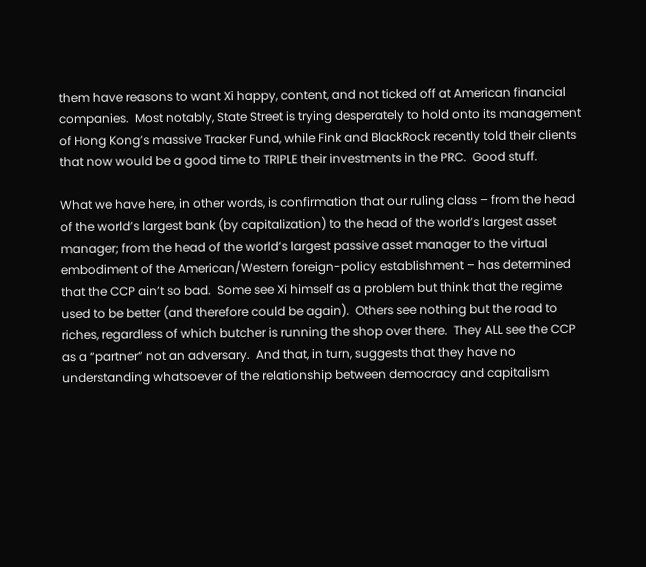them have reasons to want Xi happy, content, and not ticked off at American financial companies.  Most notably, State Street is trying desperately to hold onto its management of Hong Kong’s massive Tracker Fund, while Fink and BlackRock recently told their clients that now would be a good time to TRIPLE their investments in the PRC.  Good stuff.

What we have here, in other words, is confirmation that our ruling class – from the head of the world’s largest bank (by capitalization) to the head of the world’s largest asset manager; from the head of the world’s largest passive asset manager to the virtual embodiment of the American/Western foreign-policy establishment – has determined that the CCP ain’t so bad.  Some see Xi himself as a problem but think that the regime used to be better (and therefore could be again).  Others see nothing but the road to riches, regardless of which butcher is running the shop over there.  They ALL see the CCP as a “partner” not an adversary.  And that, in turn, suggests that they have no understanding whatsoever of the relationship between democracy and capitalism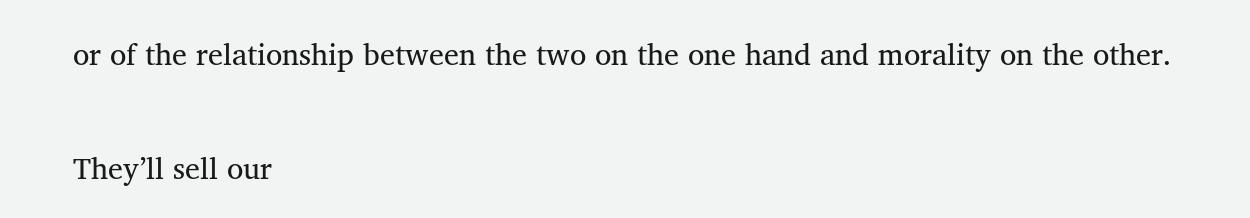or of the relationship between the two on the one hand and morality on the other.

They’ll sell our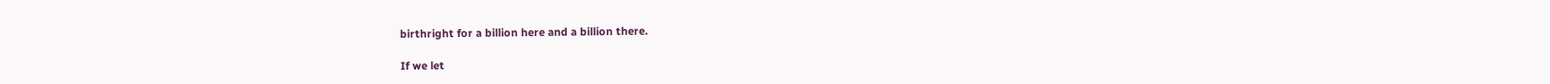birthright for a billion here and a billion there.

If we let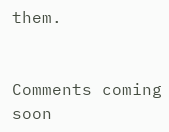them.


Comments coming soon